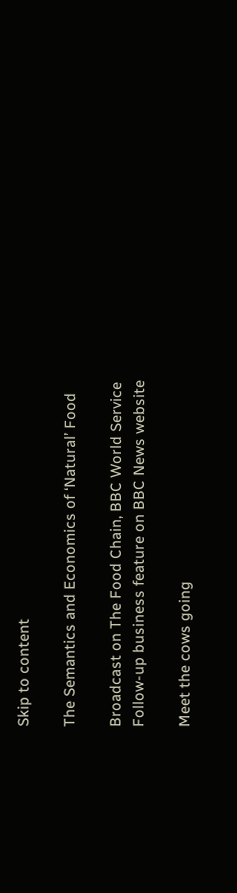Skip to content

The Semantics and Economics of ‘Natural’ Food

Broadcast on The Food Chain, BBC World Service
Follow-up business feature on BBC News website

Meet the cows going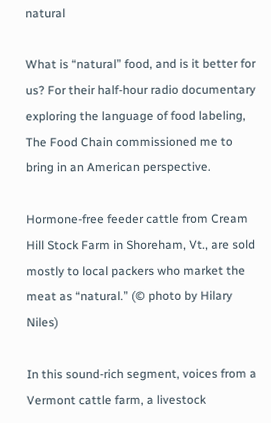natural

What is “natural” food, and is it better for us? For their half-hour radio documentary exploring the language of food labeling, The Food Chain commissioned me to bring in an American perspective.

Hormone-free feeder cattle from Cream Hill Stock Farm in Shoreham, Vt., are sold mostly to local packers who market the meat as “natural.” (© photo by Hilary Niles)

In this sound-rich segment, voices from a Vermont cattle farm, a livestock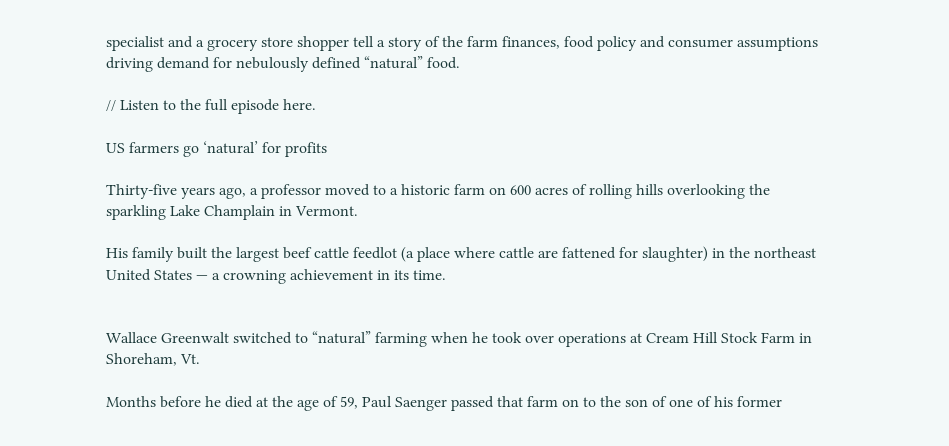specialist and a grocery store shopper tell a story of the farm finances, food policy and consumer assumptions driving demand for nebulously defined “natural” food.

// Listen to the full episode here.

US farmers go ‘natural’ for profits

Thirty-five years ago, a professor moved to a historic farm on 600 acres of rolling hills overlooking the sparkling Lake Champlain in Vermont.

His family built the largest beef cattle feedlot (a place where cattle are fattened for slaughter) in the northeast United States — a crowning achievement in its time.


Wallace Greenwalt switched to “natural” farming when he took over operations at Cream Hill Stock Farm in Shoreham, Vt.

Months before he died at the age of 59, Paul Saenger passed that farm on to the son of one of his former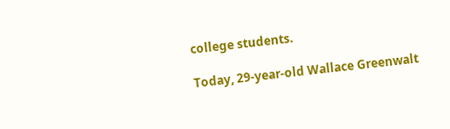college students.

Today, 29-year-old Wallace Greenwalt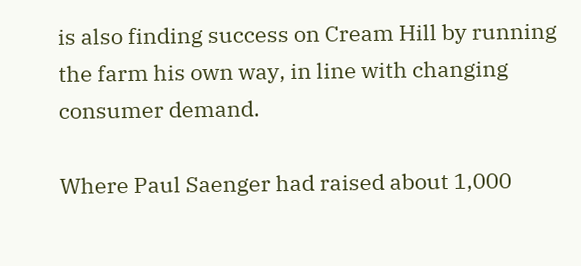is also finding success on Cream Hill by running the farm his own way, in line with changing consumer demand.

Where Paul Saenger had raised about 1,000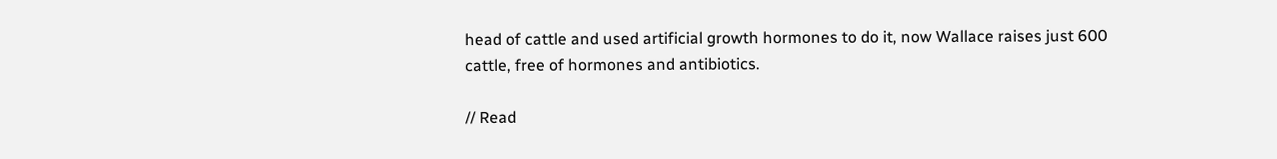head of cattle and used artificial growth hormones to do it, now Wallace raises just 600 cattle, free of hormones and antibiotics.

// Read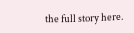the full story here.